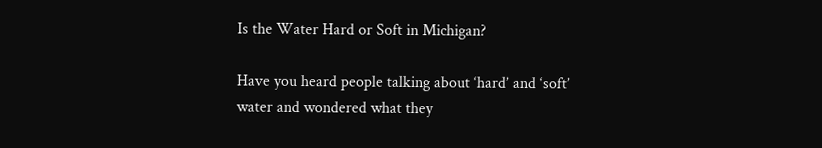Is the Water Hard or Soft in Michigan?

Have you heard people talking about ‘hard’ and ‘soft’ water and wondered what they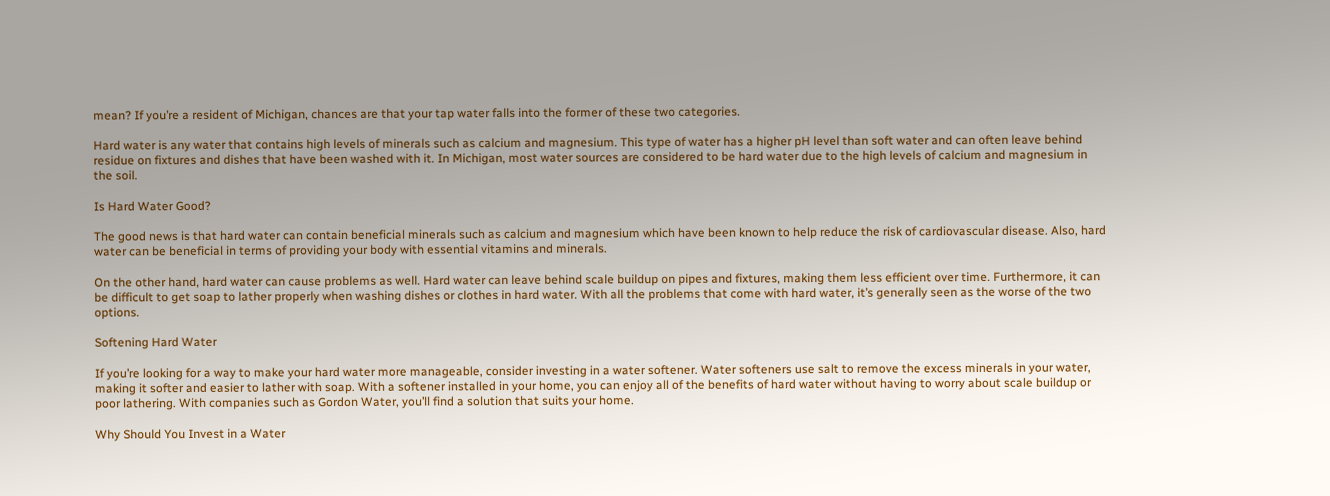mean? If you’re a resident of Michigan, chances are that your tap water falls into the former of these two categories.

Hard water is any water that contains high levels of minerals such as calcium and magnesium. This type of water has a higher pH level than soft water and can often leave behind residue on fixtures and dishes that have been washed with it. In Michigan, most water sources are considered to be hard water due to the high levels of calcium and magnesium in the soil.

Is Hard Water Good?

The good news is that hard water can contain beneficial minerals such as calcium and magnesium which have been known to help reduce the risk of cardiovascular disease. Also, hard water can be beneficial in terms of providing your body with essential vitamins and minerals.

On the other hand, hard water can cause problems as well. Hard water can leave behind scale buildup on pipes and fixtures, making them less efficient over time. Furthermore, it can be difficult to get soap to lather properly when washing dishes or clothes in hard water. With all the problems that come with hard water, it’s generally seen as the worse of the two options.

Softening Hard Water

If you’re looking for a way to make your hard water more manageable, consider investing in a water softener. Water softeners use salt to remove the excess minerals in your water, making it softer and easier to lather with soap. With a softener installed in your home, you can enjoy all of the benefits of hard water without having to worry about scale buildup or poor lathering. With companies such as Gordon Water, you’ll find a solution that suits your home.

Why Should You Invest in a Water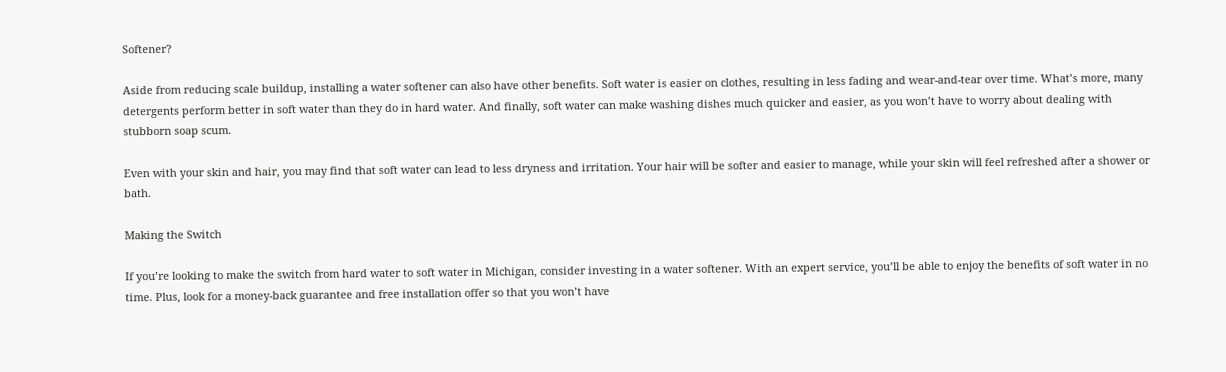Softener?

Aside from reducing scale buildup, installing a water softener can also have other benefits. Soft water is easier on clothes, resulting in less fading and wear-and-tear over time. What’s more, many detergents perform better in soft water than they do in hard water. And finally, soft water can make washing dishes much quicker and easier, as you won’t have to worry about dealing with stubborn soap scum.

Even with your skin and hair, you may find that soft water can lead to less dryness and irritation. Your hair will be softer and easier to manage, while your skin will feel refreshed after a shower or bath.

Making the Switch

If you’re looking to make the switch from hard water to soft water in Michigan, consider investing in a water softener. With an expert service, you’ll be able to enjoy the benefits of soft water in no time. Plus, look for a money-back guarantee and free installation offer so that you won’t have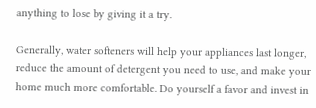anything to lose by giving it a try.

Generally, water softeners will help your appliances last longer, reduce the amount of detergent you need to use, and make your home much more comfortable. Do yourself a favor and invest in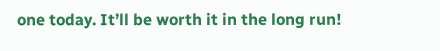one today. It’ll be worth it in the long run!